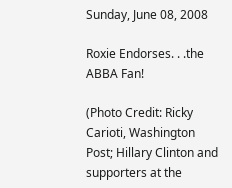Sunday, June 08, 2008

Roxie Endorses. . .the ABBA Fan!

(Photo Credit: Ricky Carioti, Washington Post; Hillary Clinton and supporters at the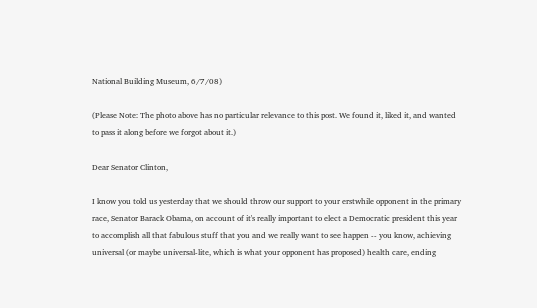National Building Museum, 6/7/08)

(Please Note: The photo above has no particular relevance to this post. We found it, liked it, and wanted to pass it along before we forgot about it.)

Dear Senator Clinton,

I know you told us yesterday that we should throw our support to your erstwhile opponent in the primary race, Senator Barack Obama, on account of it's really important to elect a Democratic president this year to accomplish all that fabulous stuff that you and we really want to see happen -- you know, achieving universal (or maybe universal-lite, which is what your opponent has proposed) health care, ending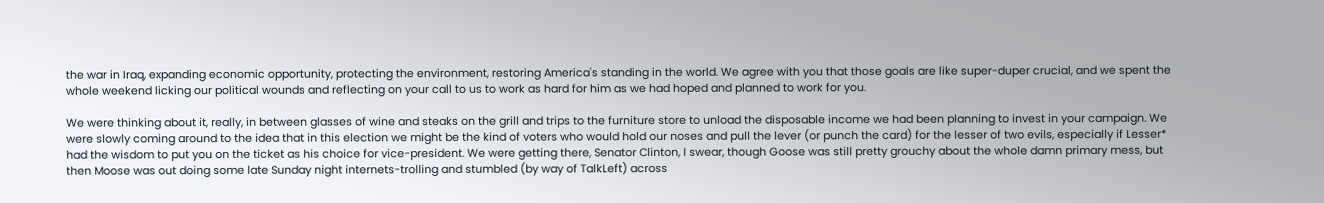the war in Iraq, expanding economic opportunity, protecting the environment, restoring America's standing in the world. We agree with you that those goals are like super-duper crucial, and we spent the whole weekend licking our political wounds and reflecting on your call to us to work as hard for him as we had hoped and planned to work for you.

We were thinking about it, really, in between glasses of wine and steaks on the grill and trips to the furniture store to unload the disposable income we had been planning to invest in your campaign. We were slowly coming around to the idea that in this election we might be the kind of voters who would hold our noses and pull the lever (or punch the card) for the lesser of two evils, especially if Lesser* had the wisdom to put you on the ticket as his choice for vice-president. We were getting there, Senator Clinton, I swear, though Goose was still pretty grouchy about the whole damn primary mess, but then Moose was out doing some late Sunday night internets-trolling and stumbled (by way of TalkLeft) across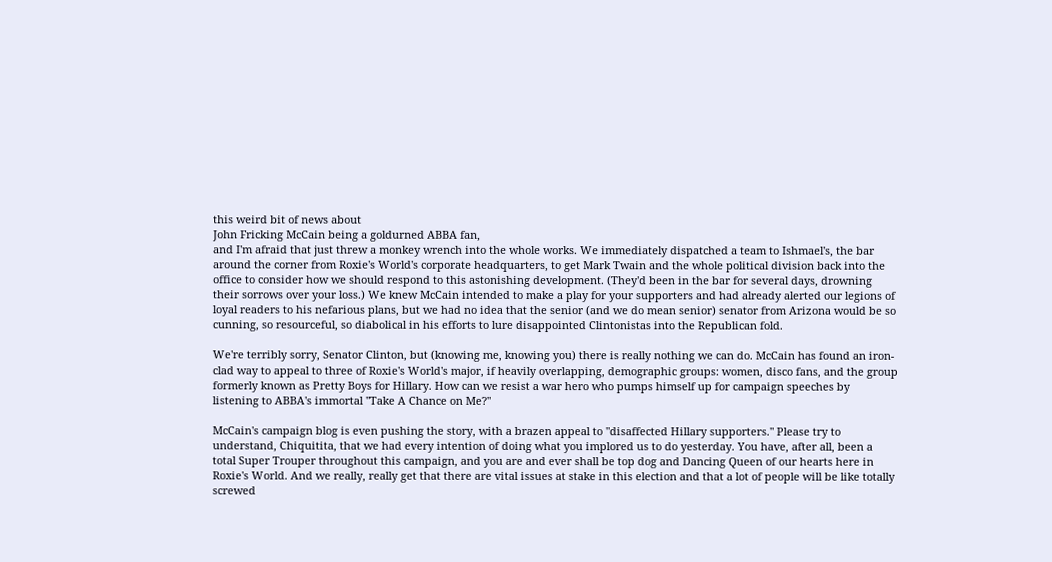this weird bit of news about
John Fricking McCain being a goldurned ABBA fan,
and I'm afraid that just threw a monkey wrench into the whole works. We immediately dispatched a team to Ishmael's, the bar around the corner from Roxie's World's corporate headquarters, to get Mark Twain and the whole political division back into the office to consider how we should respond to this astonishing development. (They'd been in the bar for several days, drowning their sorrows over your loss.) We knew McCain intended to make a play for your supporters and had already alerted our legions of loyal readers to his nefarious plans, but we had no idea that the senior (and we do mean senior) senator from Arizona would be so cunning, so resourceful, so diabolical in his efforts to lure disappointed Clintonistas into the Republican fold.

We're terribly sorry, Senator Clinton, but (knowing me, knowing you) there is really nothing we can do. McCain has found an iron-clad way to appeal to three of Roxie's World's major, if heavily overlapping, demographic groups: women, disco fans, and the group formerly known as Pretty Boys for Hillary. How can we resist a war hero who pumps himself up for campaign speeches by listening to ABBA's immortal "Take A Chance on Me?"

McCain's campaign blog is even pushing the story, with a brazen appeal to "disaffected Hillary supporters." Please try to understand, Chiquitita, that we had every intention of doing what you implored us to do yesterday. You have, after all, been a total Super Trouper throughout this campaign, and you are and ever shall be top dog and Dancing Queen of our hearts here in Roxie's World. And we really, really get that there are vital issues at stake in this election and that a lot of people will be like totally screwed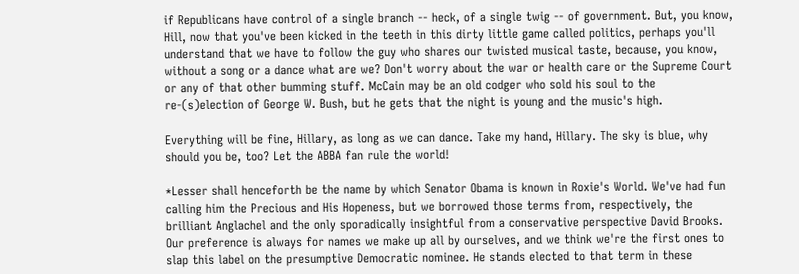if Republicans have control of a single branch -- heck, of a single twig -- of government. But, you know, Hill, now that you've been kicked in the teeth in this dirty little game called politics, perhaps you'll understand that we have to follow the guy who shares our twisted musical taste, because, you know, without a song or a dance what are we? Don't worry about the war or health care or the Supreme Court or any of that other bumming stuff. McCain may be an old codger who sold his soul to the re-(s)election of George W. Bush, but he gets that the night is young and the music's high.

Everything will be fine, Hillary, as long as we can dance. Take my hand, Hillary. The sky is blue, why should you be, too? Let the ABBA fan rule the world!

*Lesser shall henceforth be the name by which Senator Obama is known in Roxie's World. We've had fun calling him the Precious and His Hopeness, but we borrowed those terms from, respectively, the brilliant Anglachel and the only sporadically insightful from a conservative perspective David Brooks. Our preference is always for names we make up all by ourselves, and we think we're the first ones to slap this label on the presumptive Democratic nominee. He stands elected to that term in these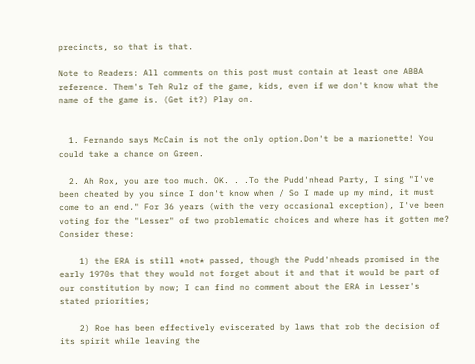precincts, so that is that.

Note to Readers: All comments on this post must contain at least one ABBA reference. Them's Teh Rulz of the game, kids, even if we don't know what the name of the game is. (Get it?) Play on.


  1. Fernando says McCain is not the only option.Don't be a marionette! You could take a chance on Green.

  2. Ah Rox, you are too much. OK. . .To the Pudd'nhead Party, I sing "I've been cheated by you since I don't know when / So I made up my mind, it must come to an end." For 36 years (with the very occasional exception), I've been voting for the "Lesser" of two problematic choices and where has it gotten me? Consider these:

    1) the ERA is still *not* passed, though the Pudd'nheads promised in the early 1970s that they would not forget about it and that it would be part of our constitution by now; I can find no comment about the ERA in Lesser's stated priorities;

    2) Roe has been effectively eviscerated by laws that rob the decision of its spirit while leaving the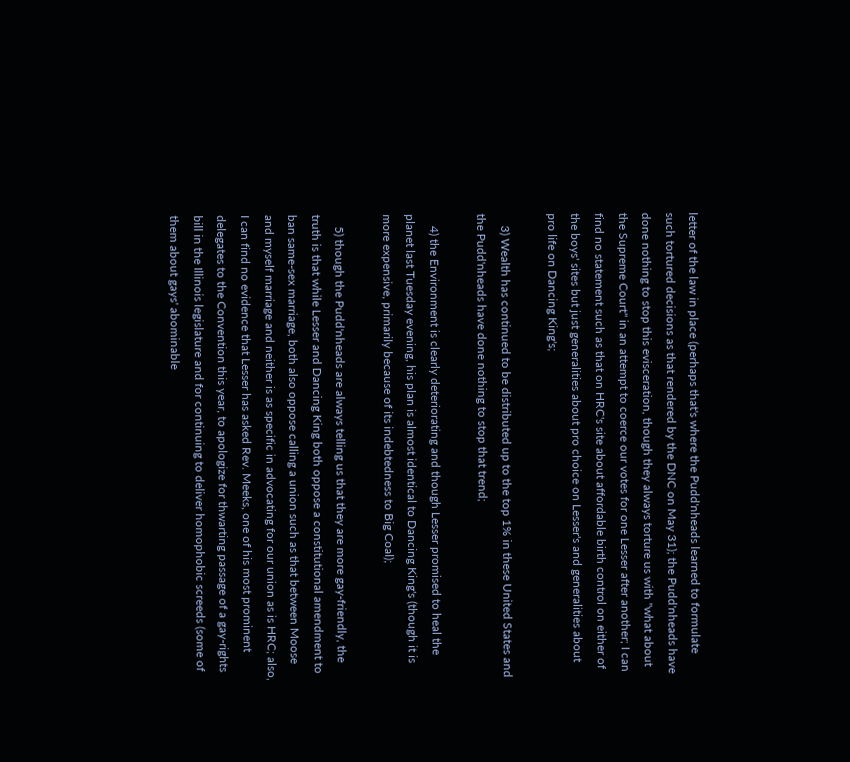letter of the law in place (perhaps that's where the Pudd'nheads learned to formulate such tortured decisions as that rendered by the DNC on May 31); the Pudd'nheads have done nothing to stop this evisceration, though they always torture us with "what about the Supreme Court" in an attempt to coerce our votes for one Lesser after another; I can find no statement such as that on HRC's site about affordable birth control on either of the boys' sites but just generalities about pro choice on Lesser's and generalities about pro life on Dancing King's;

    3) Wealth has continued to be distributed up to the top 1% in these United States and the Pudd'nheads have done nothing to stop that trend;

    4) the Environment is clearly deteriorating and though Lesser promised to heal the planet last Tuesday evening, his plan is almost identical to Dancing King's (though it is more expensive, primarily because of its indebtedness to Big Coal);

    5) though the Pudd'nheads are always telling us that they are more gay-friendly, the truth is that while Lesser and Dancing King both oppose a constitutional amendment to ban same-sex marriage, both also oppose calling a union such as that between Moose and myself marriage and neither is as specific in advocating for our union as is HRC; also, I can find no evidence that Lesser has asked Rev. Meeks, one of his most prominent delegates to the Convention this year, to apologize for thwarting passage of a gay-rights bill in the Illinois legislature and for continuing to deliver homophobic screeds (some of them about gays' abominable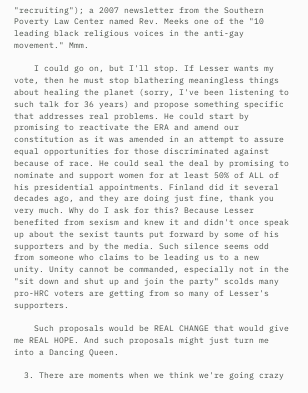"recruiting"); a 2007 newsletter from the Southern Poverty Law Center named Rev. Meeks one of the "10 leading black religious voices in the anti-gay movement." Mmm.

    I could go on, but I'll stop. If Lesser wants my vote, then he must stop blathering meaningless things about healing the planet (sorry, I've been listening to such talk for 36 years) and propose something specific that addresses real problems. He could start by promising to reactivate the ERA and amend our constitution as it was amended in an attempt to assure equal opportunities for those discriminated against because of race. He could seal the deal by promising to nominate and support women for at least 50% of ALL of his presidential appointments. Finland did it several decades ago, and they are doing just fine, thank you very much. Why do I ask for this? Because Lesser benefited from sexism and knew it and didn't once speak up about the sexist taunts put forward by some of his supporters and by the media. Such silence seems odd from someone who claims to be leading us to a new unity. Unity cannot be commanded, especially not in the "sit down and shut up and join the party" scolds many pro-HRC voters are getting from so many of Lesser's supporters.

    Such proposals would be REAL CHANGE that would give me REAL HOPE. And such proposals might just turn me into a Dancing Queen.

  3. There are moments when we think we're going crazy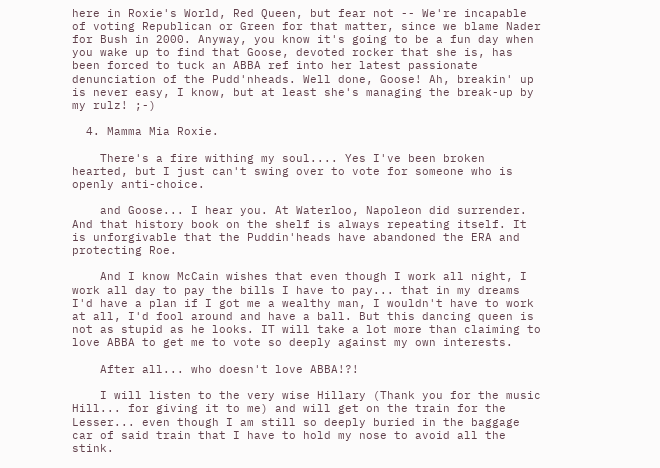here in Roxie's World, Red Queen, but fear not -- We're incapable of voting Republican or Green for that matter, since we blame Nader for Bush in 2000. Anyway, you know it's going to be a fun day when you wake up to find that Goose, devoted rocker that she is, has been forced to tuck an ABBA ref into her latest passionate denunciation of the Pudd'nheads. Well done, Goose! Ah, breakin' up is never easy, I know, but at least she's managing the break-up by my rulz! ;-)

  4. Mamma Mia Roxie.

    There's a fire withing my soul.... Yes I've been broken hearted, but I just can't swing over to vote for someone who is openly anti-choice.

    and Goose... I hear you. At Waterloo, Napoleon did surrender. And that history book on the shelf is always repeating itself. It is unforgivable that the Puddin'heads have abandoned the ERA and protecting Roe.

    And I know McCain wishes that even though I work all night, I work all day to pay the bills I have to pay... that in my dreams I'd have a plan if I got me a wealthy man, I wouldn't have to work at all, I'd fool around and have a ball. But this dancing queen is not as stupid as he looks. IT will take a lot more than claiming to love ABBA to get me to vote so deeply against my own interests.

    After all... who doesn't love ABBA!?!

    I will listen to the very wise Hillary (Thank you for the music Hill... for giving it to me) and will get on the train for the Lesser... even though I am still so deeply buried in the baggage car of said train that I have to hold my nose to avoid all the stink.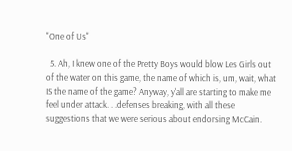"One of Us"

  5. Ah, I knew one of the Pretty Boys would blow Les Girls out of the water on this game, the name of which is, um, wait, what IS the name of the game? Anyway, y'all are starting to make me feel under attack. . .defenses breaking, with all these suggestions that we were serious about endorsing McCain.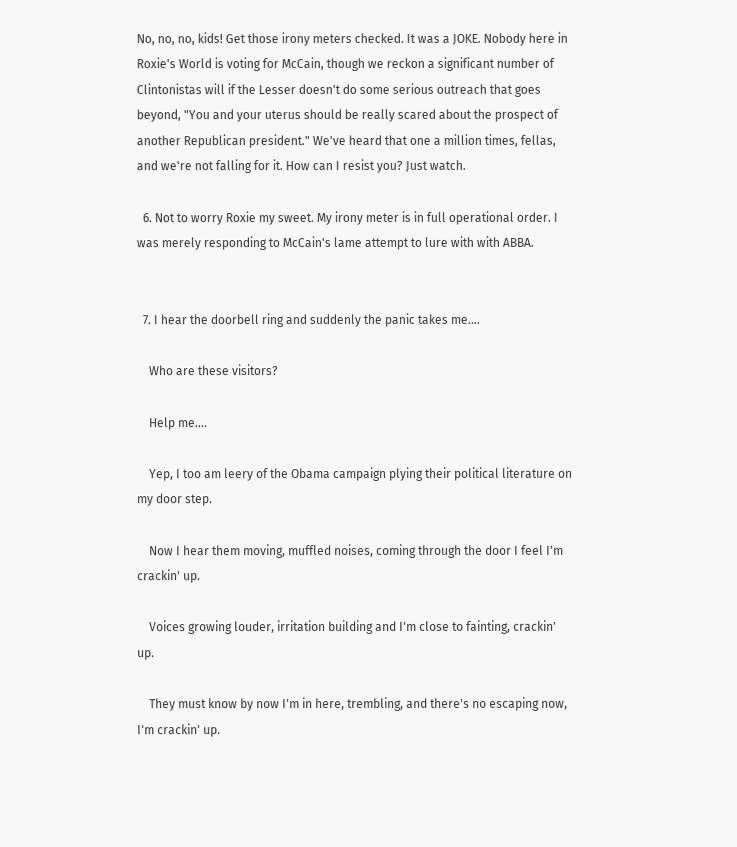No, no, no, kids! Get those irony meters checked. It was a JOKE. Nobody here in Roxie's World is voting for McCain, though we reckon a significant number of Clintonistas will if the Lesser doesn't do some serious outreach that goes beyond, "You and your uterus should be really scared about the prospect of another Republican president." We've heard that one a million times, fellas, and we're not falling for it. How can I resist you? Just watch.

  6. Not to worry Roxie my sweet. My irony meter is in full operational order. I was merely responding to McCain's lame attempt to lure with with ABBA.


  7. I hear the doorbell ring and suddenly the panic takes me....

    Who are these visitors?

    Help me....

    Yep, I too am leery of the Obama campaign plying their political literature on my door step.

    Now I hear them moving, muffled noises, coming through the door I feel I'm crackin' up.

    Voices growing louder, irritation building and I'm close to fainting, crackin' up.

    They must know by now I'm in here, trembling, and there's no escaping now, I'm crackin' up.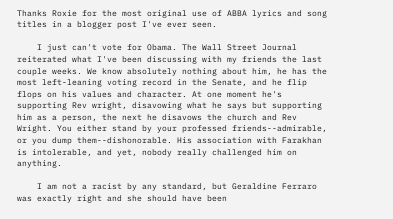Thanks Roxie for the most original use of ABBA lyrics and song titles in a blogger post I've ever seen.

    I just can't vote for Obama. The Wall Street Journal reiterated what I've been discussing with my friends the last couple weeks. We know absolutely nothing about him, he has the most left-leaning voting record in the Senate, and he flip flops on his values and character. At one moment he's supporting Rev wright, disavowing what he says but supporting him as a person, the next he disavows the church and Rev Wright. You either stand by your professed friends--admirable, or you dump them--dishonorable. His association with Farakhan is intolerable, and yet, nobody really challenged him on anything.

    I am not a racist by any standard, but Geraldine Ferraro was exactly right and she should have been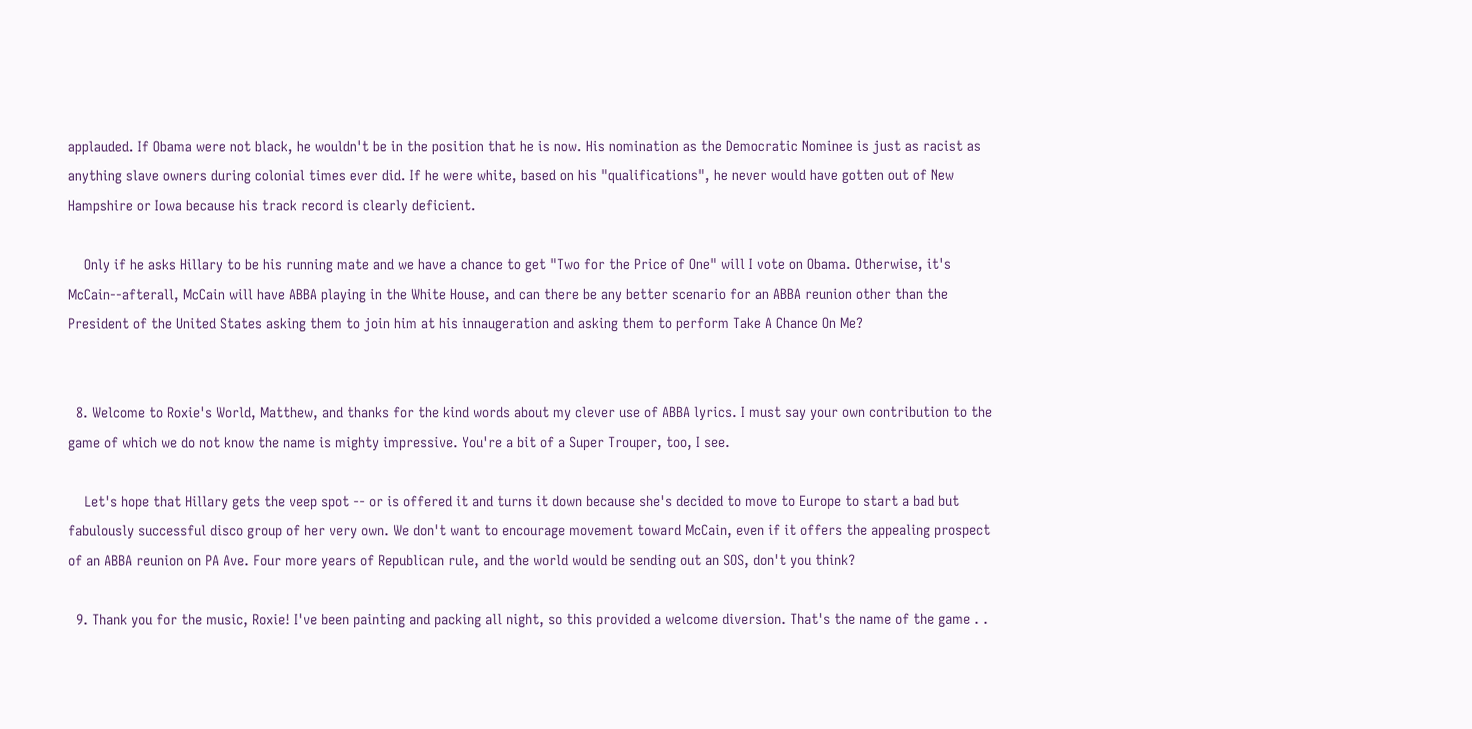applauded. If Obama were not black, he wouldn't be in the position that he is now. His nomination as the Democratic Nominee is just as racist as anything slave owners during colonial times ever did. If he were white, based on his "qualifications", he never would have gotten out of New Hampshire or Iowa because his track record is clearly deficient.

    Only if he asks Hillary to be his running mate and we have a chance to get "Two for the Price of One" will I vote on Obama. Otherwise, it's McCain--afterall, McCain will have ABBA playing in the White House, and can there be any better scenario for an ABBA reunion other than the President of the United States asking them to join him at his innaugeration and asking them to perform Take A Chance On Me?


  8. Welcome to Roxie's World, Matthew, and thanks for the kind words about my clever use of ABBA lyrics. I must say your own contribution to the game of which we do not know the name is mighty impressive. You're a bit of a Super Trouper, too, I see.

    Let's hope that Hillary gets the veep spot -- or is offered it and turns it down because she's decided to move to Europe to start a bad but fabulously successful disco group of her very own. We don't want to encourage movement toward McCain, even if it offers the appealing prospect of an ABBA reunion on PA Ave. Four more years of Republican rule, and the world would be sending out an SOS, don't you think?

  9. Thank you for the music, Roxie! I've been painting and packing all night, so this provided a welcome diversion. That's the name of the game . .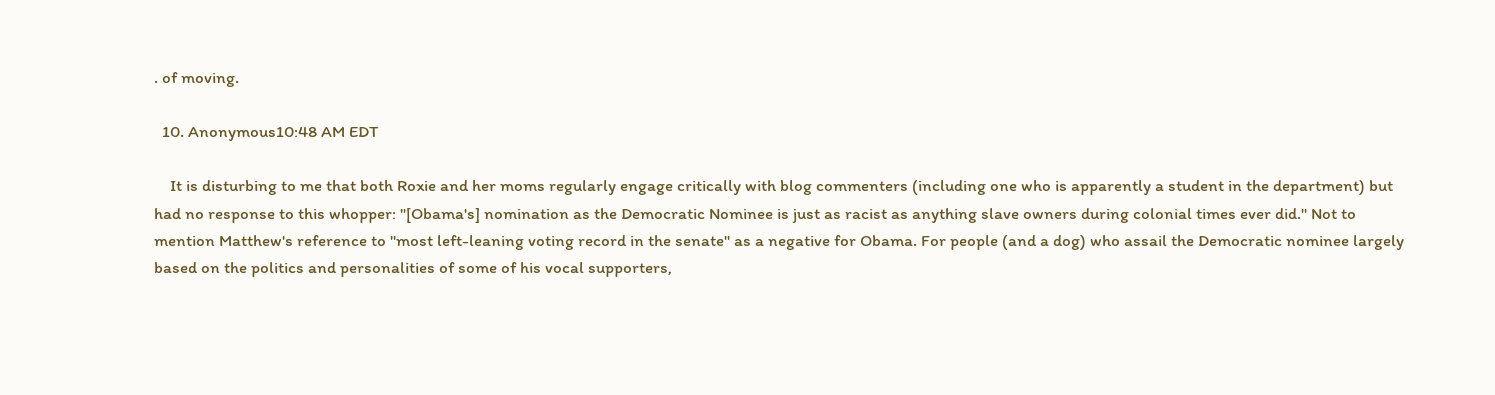. of moving.

  10. Anonymous10:48 AM EDT

    It is disturbing to me that both Roxie and her moms regularly engage critically with blog commenters (including one who is apparently a student in the department) but had no response to this whopper: "[Obama's] nomination as the Democratic Nominee is just as racist as anything slave owners during colonial times ever did." Not to mention Matthew's reference to "most left-leaning voting record in the senate" as a negative for Obama. For people (and a dog) who assail the Democratic nominee largely based on the politics and personalities of some of his vocal supporters,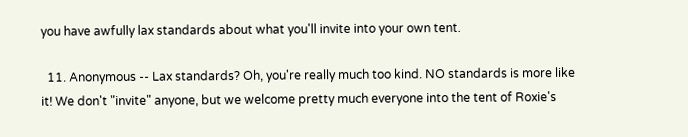you have awfully lax standards about what you'll invite into your own tent.

  11. Anonymous -- Lax standards? Oh, you're really much too kind. NO standards is more like it! We don't "invite" anyone, but we welcome pretty much everyone into the tent of Roxie's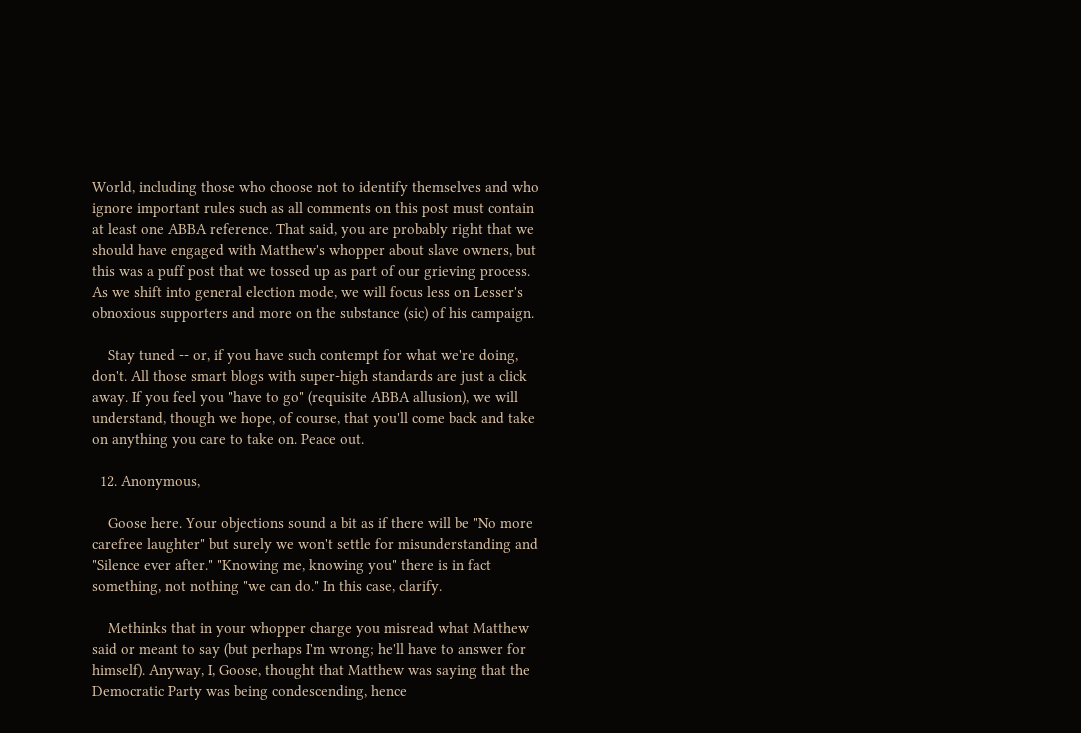World, including those who choose not to identify themselves and who ignore important rules such as all comments on this post must contain at least one ABBA reference. That said, you are probably right that we should have engaged with Matthew's whopper about slave owners, but this was a puff post that we tossed up as part of our grieving process. As we shift into general election mode, we will focus less on Lesser's obnoxious supporters and more on the substance (sic) of his campaign.

    Stay tuned -- or, if you have such contempt for what we're doing, don't. All those smart blogs with super-high standards are just a click away. If you feel you "have to go" (requisite ABBA allusion), we will understand, though we hope, of course, that you'll come back and take on anything you care to take on. Peace out.

  12. Anonymous,

    Goose here. Your objections sound a bit as if there will be "No more carefree laughter" but surely we won't settle for misunderstanding and "Silence ever after." "Knowing me, knowing you" there is in fact something, not nothing "we can do." In this case, clarify.

    Methinks that in your whopper charge you misread what Matthew said or meant to say (but perhaps I'm wrong; he'll have to answer for himself). Anyway, I, Goose, thought that Matthew was saying that the Democratic Party was being condescending, hence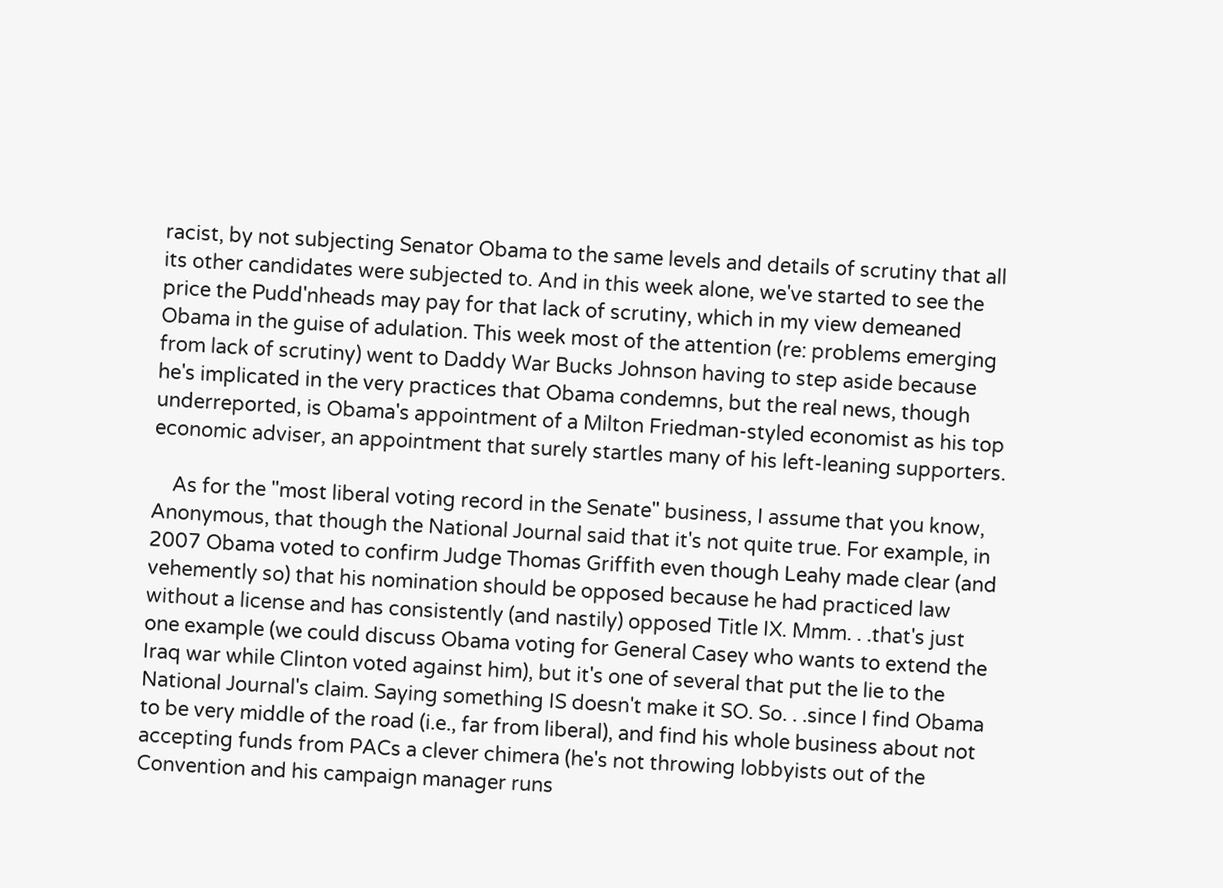racist, by not subjecting Senator Obama to the same levels and details of scrutiny that all its other candidates were subjected to. And in this week alone, we've started to see the price the Pudd'nheads may pay for that lack of scrutiny, which in my view demeaned Obama in the guise of adulation. This week most of the attention (re: problems emerging from lack of scrutiny) went to Daddy War Bucks Johnson having to step aside because he's implicated in the very practices that Obama condemns, but the real news, though underreported, is Obama's appointment of a Milton Friedman-styled economist as his top economic adviser, an appointment that surely startles many of his left-leaning supporters.

    As for the "most liberal voting record in the Senate" business, I assume that you know, Anonymous, that though the National Journal said that it's not quite true. For example, in 2007 Obama voted to confirm Judge Thomas Griffith even though Leahy made clear (and vehemently so) that his nomination should be opposed because he had practiced law without a license and has consistently (and nastily) opposed Title IX. Mmm. . .that's just one example (we could discuss Obama voting for General Casey who wants to extend the Iraq war while Clinton voted against him), but it's one of several that put the lie to the National Journal's claim. Saying something IS doesn't make it SO. So. . .since I find Obama to be very middle of the road (i.e., far from liberal), and find his whole business about not accepting funds from PACs a clever chimera (he's not throwing lobbyists out of the Convention and his campaign manager runs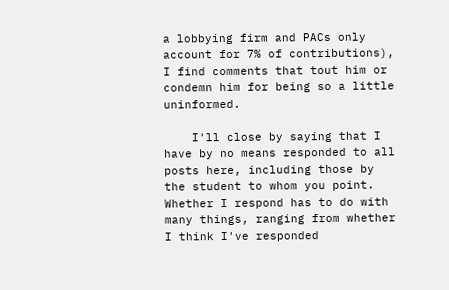a lobbying firm and PACs only account for 7% of contributions), I find comments that tout him or condemn him for being so a little uninformed.

    I'll close by saying that I have by no means responded to all posts here, including those by the student to whom you point. Whether I respond has to do with many things, ranging from whether I think I've responded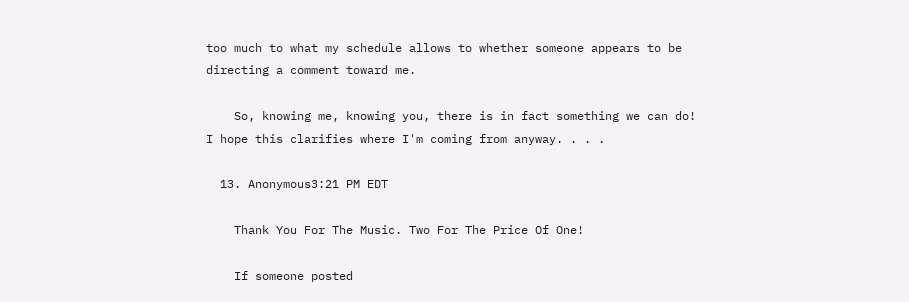too much to what my schedule allows to whether someone appears to be directing a comment toward me.

    So, knowing me, knowing you, there is in fact something we can do! I hope this clarifies where I'm coming from anyway. . . .

  13. Anonymous3:21 PM EDT

    Thank You For The Music. Two For The Price Of One!

    If someone posted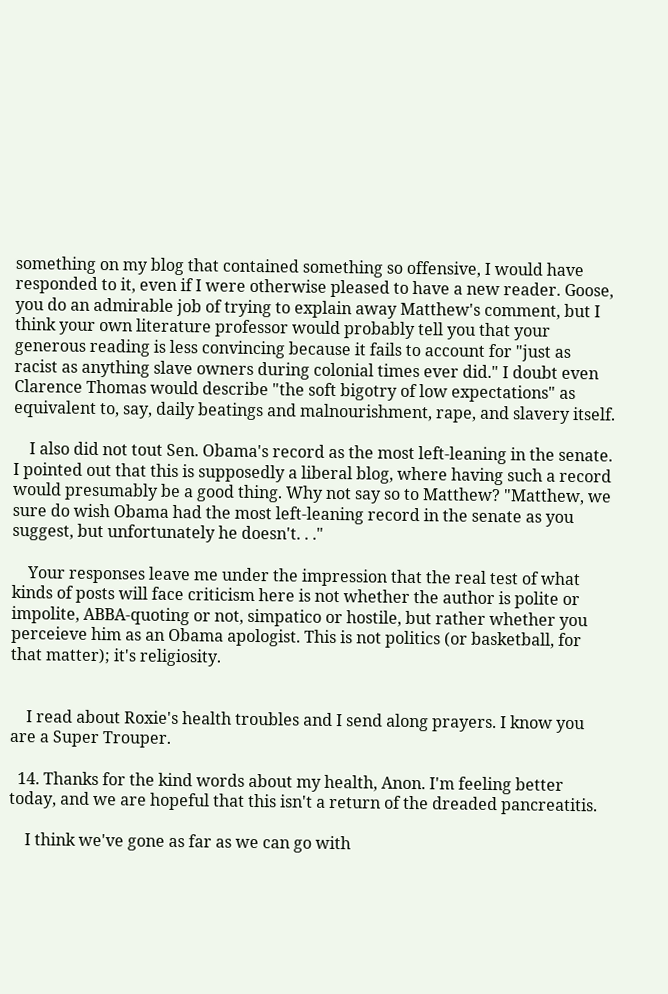something on my blog that contained something so offensive, I would have responded to it, even if I were otherwise pleased to have a new reader. Goose, you do an admirable job of trying to explain away Matthew's comment, but I think your own literature professor would probably tell you that your generous reading is less convincing because it fails to account for "just as racist as anything slave owners during colonial times ever did." I doubt even Clarence Thomas would describe "the soft bigotry of low expectations" as equivalent to, say, daily beatings and malnourishment, rape, and slavery itself.

    I also did not tout Sen. Obama's record as the most left-leaning in the senate. I pointed out that this is supposedly a liberal blog, where having such a record would presumably be a good thing. Why not say so to Matthew? "Matthew, we sure do wish Obama had the most left-leaning record in the senate as you suggest, but unfortunately he doesn't. . ."

    Your responses leave me under the impression that the real test of what kinds of posts will face criticism here is not whether the author is polite or impolite, ABBA-quoting or not, simpatico or hostile, but rather whether you perceieve him as an Obama apologist. This is not politics (or basketball, for that matter); it's religiosity.


    I read about Roxie's health troubles and I send along prayers. I know you are a Super Trouper.

  14. Thanks for the kind words about my health, Anon. I'm feeling better today, and we are hopeful that this isn't a return of the dreaded pancreatitis.

    I think we've gone as far as we can go with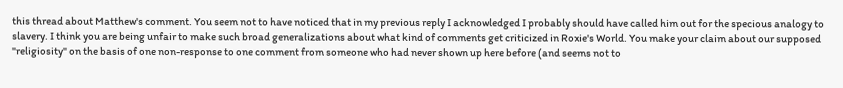this thread about Matthew's comment. You seem not to have noticed that in my previous reply I acknowledged I probably should have called him out for the specious analogy to slavery. I think you are being unfair to make such broad generalizations about what kind of comments get criticized in Roxie's World. You make your claim about our supposed "religiosity" on the basis of one non-response to one comment from someone who had never shown up here before (and seems not to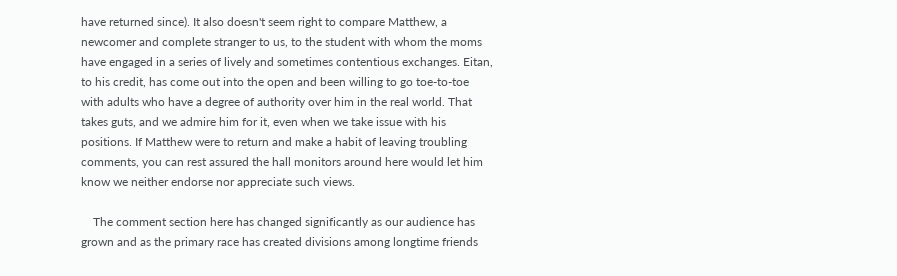have returned since). It also doesn't seem right to compare Matthew, a newcomer and complete stranger to us, to the student with whom the moms have engaged in a series of lively and sometimes contentious exchanges. Eitan, to his credit, has come out into the open and been willing to go toe-to-toe with adults who have a degree of authority over him in the real world. That takes guts, and we admire him for it, even when we take issue with his positions. If Matthew were to return and make a habit of leaving troubling comments, you can rest assured the hall monitors around here would let him know we neither endorse nor appreciate such views.

    The comment section here has changed significantly as our audience has grown and as the primary race has created divisions among longtime friends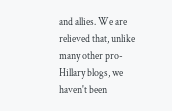and allies. We are relieved that, unlike many other pro-Hillary blogs, we haven't been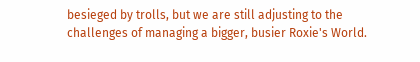besieged by trolls, but we are still adjusting to the challenges of managing a bigger, busier Roxie's World.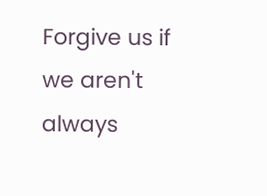Forgive us if we aren't always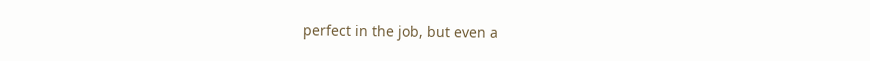perfect in the job, but even a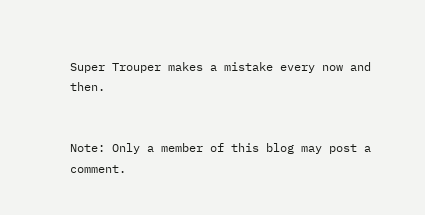Super Trouper makes a mistake every now and then.


Note: Only a member of this blog may post a comment.